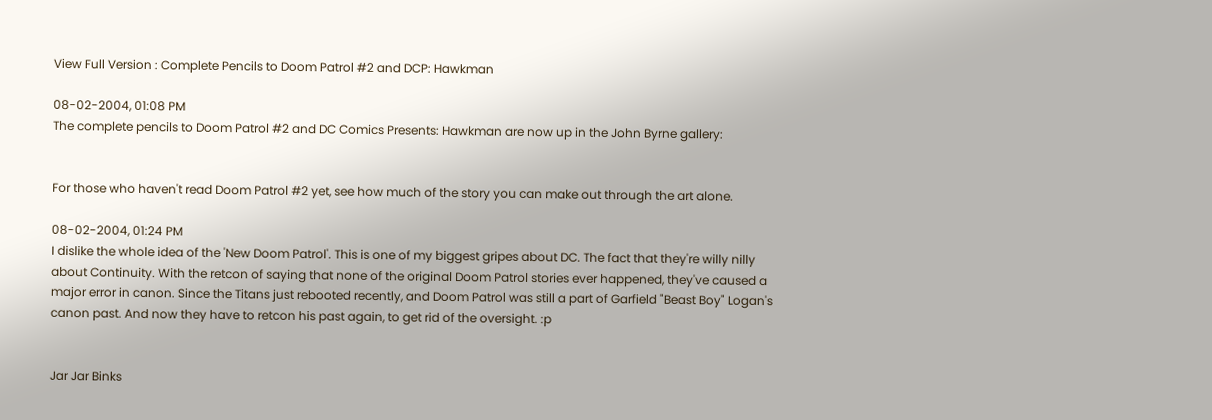View Full Version : Complete Pencils to Doom Patrol #2 and DCP: Hawkman

08-02-2004, 01:08 PM
The complete pencils to Doom Patrol #2 and DC Comics Presents: Hawkman are now up in the John Byrne gallery:


For those who haven't read Doom Patrol #2 yet, see how much of the story you can make out through the art alone.

08-02-2004, 01:24 PM
I dislike the whole idea of the 'New Doom Patrol'. This is one of my biggest gripes about DC. The fact that they're willy nilly about Continuity. With the retcon of saying that none of the original Doom Patrol stories ever happened, they've caused a major error in canon. Since the Titans just rebooted recently, and Doom Patrol was still a part of Garfield "Beast Boy" Logan's canon past. And now they have to retcon his past again, to get rid of the oversight. :p


Jar Jar Binks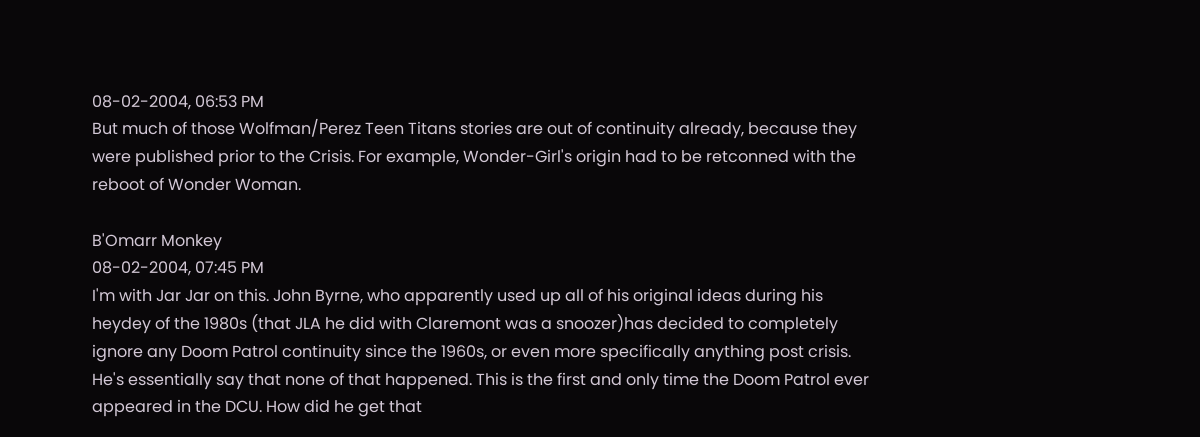08-02-2004, 06:53 PM
But much of those Wolfman/Perez Teen Titans stories are out of continuity already, because they were published prior to the Crisis. For example, Wonder-Girl's origin had to be retconned with the reboot of Wonder Woman.

B'Omarr Monkey
08-02-2004, 07:45 PM
I'm with Jar Jar on this. John Byrne, who apparently used up all of his original ideas during his heydey of the 1980s (that JLA he did with Claremont was a snoozer)has decided to completely ignore any Doom Patrol continuity since the 1960s, or even more specifically anything post crisis. He's essentially say that none of that happened. This is the first and only time the Doom Patrol ever appeared in the DCU. How did he get that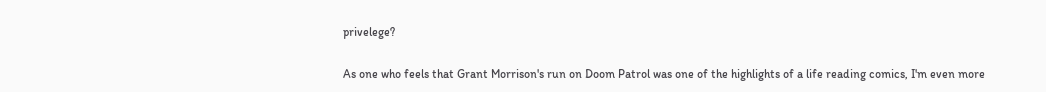privelege?

As one who feels that Grant Morrison's run on Doom Patrol was one of the highlights of a life reading comics, I'm even more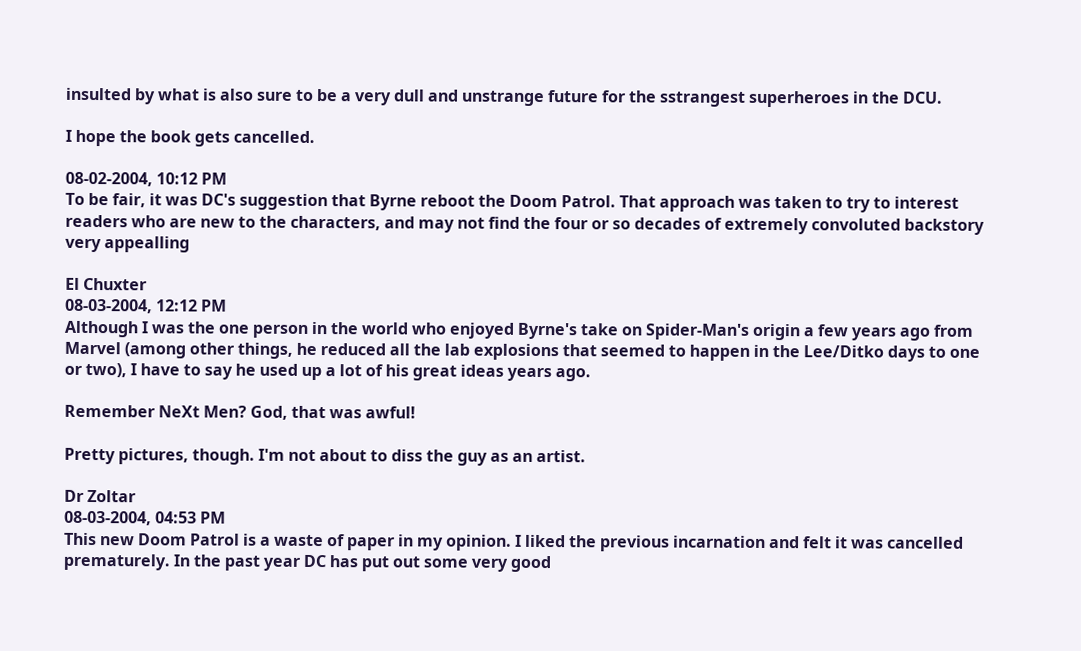insulted by what is also sure to be a very dull and unstrange future for the sstrangest superheroes in the DCU.

I hope the book gets cancelled.

08-02-2004, 10:12 PM
To be fair, it was DC's suggestion that Byrne reboot the Doom Patrol. That approach was taken to try to interest readers who are new to the characters, and may not find the four or so decades of extremely convoluted backstory very appealling

El Chuxter
08-03-2004, 12:12 PM
Although I was the one person in the world who enjoyed Byrne's take on Spider-Man's origin a few years ago from Marvel (among other things, he reduced all the lab explosions that seemed to happen in the Lee/Ditko days to one or two), I have to say he used up a lot of his great ideas years ago.

Remember NeXt Men? God, that was awful!

Pretty pictures, though. I'm not about to diss the guy as an artist.

Dr Zoltar
08-03-2004, 04:53 PM
This new Doom Patrol is a waste of paper in my opinion. I liked the previous incarnation and felt it was cancelled prematurely. In the past year DC has put out some very good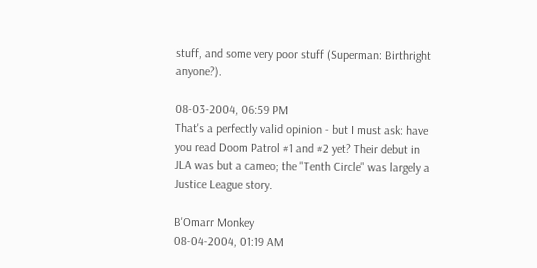stuff, and some very poor stuff (Superman: Birthright anyone?).

08-03-2004, 06:59 PM
That's a perfectly valid opinion - but I must ask: have you read Doom Patrol #1 and #2 yet? Their debut in JLA was but a cameo; the "Tenth Circle" was largely a Justice League story.

B'Omarr Monkey
08-04-2004, 01:19 AM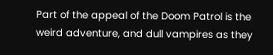Part of the appeal of the Doom Patrol is the weird adventure, and dull vampires as they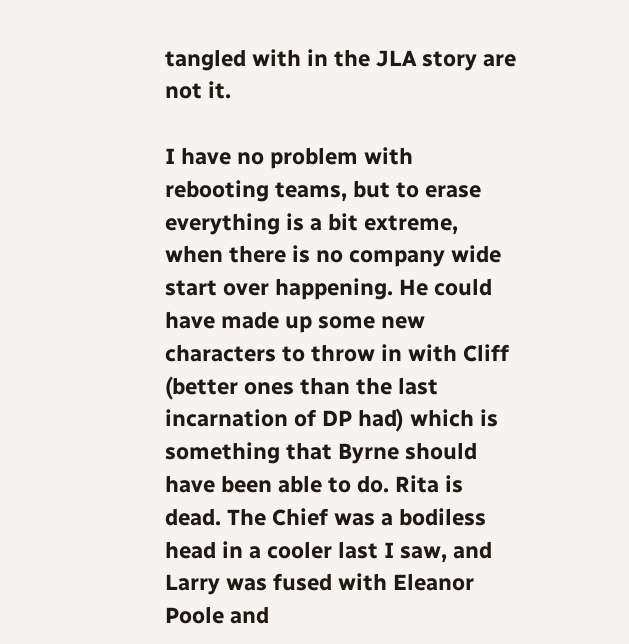tangled with in the JLA story are not it.

I have no problem with rebooting teams, but to erase everything is a bit extreme, when there is no company wide start over happening. He could have made up some new characters to throw in with Cliff (better ones than the last incarnation of DP had) which is something that Byrne should have been able to do. Rita is dead. The Chief was a bodiless head in a cooler last I saw, and Larry was fused with Eleanor Poole and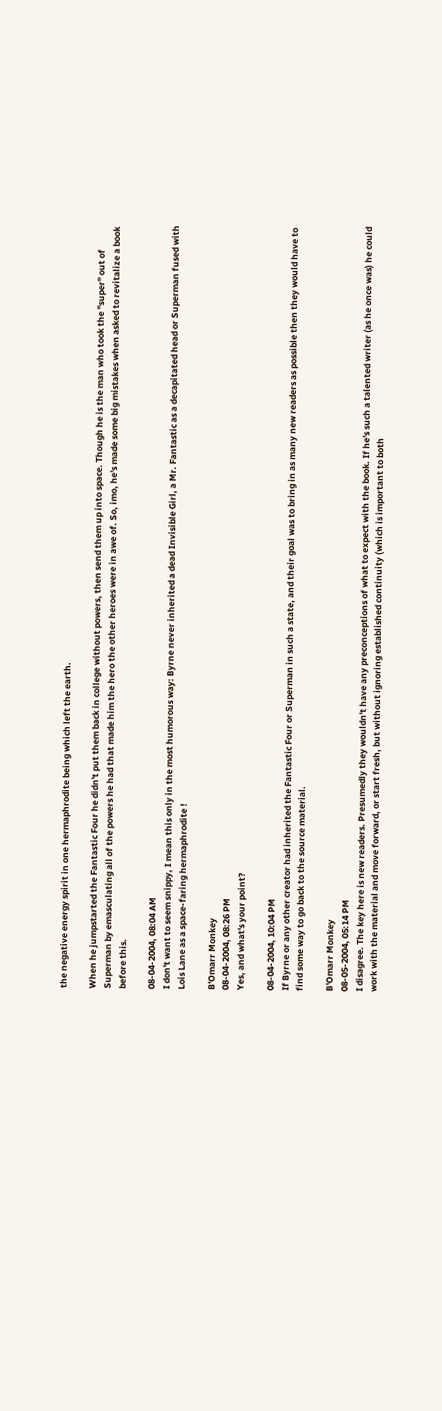the negative energy spirit in one hermaphrodite being which left the earth.

When he jumpstarted the Fantastic Four he didn't put them back in college without powers, then send them up into space. Though he is the man who took the "super" out of Superman by emasculating all of the powers he had that made him the hero the other heroes were in awe of. So, imo, he's made some big mistakes when asked to revitalize a book before this.

08-04-2004, 08:04 AM
I don't want to seem snippy, I mean this only in the most humorous way: Byrne never inherited a dead Invisible Girl, a Mr. Fantastic as a decapitated head or Superman fused with Lois Lane as a space-faring hermaphrodite !

B'Omarr Monkey
08-04-2004, 08:26 PM
Yes, and what's your point?

08-04-2004, 10:04 PM
If Byrne or any other creator had inherited the Fantastic Four or Superman in such a state, and their goal was to bring in as many new readers as possible then they would have to find some way to go back to the source material.

B'Omarr Monkey
08-05-2004, 05:14 PM
I disagree. The key here is new readers. Presumedly they wouldn't have any preconceptions of what to expect with the book. If he's such a talented writer (as he once was) he could work with the material and move forward, or start fresh, but without ignoring established continuity (which is important to both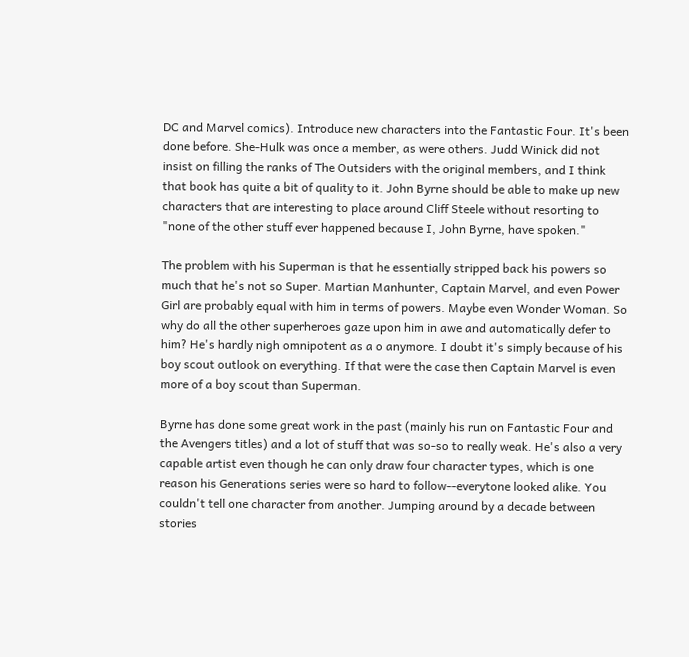DC and Marvel comics). Introduce new characters into the Fantastic Four. It's been done before. She-Hulk was once a member, as were others. Judd Winick did not insist on filling the ranks of The Outsiders with the original members, and I think that book has quite a bit of quality to it. John Byrne should be able to make up new characters that are interesting to place around Cliff Steele without resorting to "none of the other stuff ever happened because I, John Byrne, have spoken."

The problem with his Superman is that he essentially stripped back his powers so much that he's not so Super. Martian Manhunter, Captain Marvel, and even Power Girl are probably equal with him in terms of powers. Maybe even Wonder Woman. So why do all the other superheroes gaze upon him in awe and automatically defer to him? He's hardly nigh omnipotent as a o anymore. I doubt it's simply because of his boy scout outlook on everything. If that were the case then Captain Marvel is even more of a boy scout than Superman.

Byrne has done some great work in the past (mainly his run on Fantastic Four and the Avengers titles) and a lot of stuff that was so-so to really weak. He's also a very capable artist even though he can only draw four character types, which is one reason his Generations series were so hard to follow--everytone looked alike. You couldn't tell one character from another. Jumping around by a decade between stories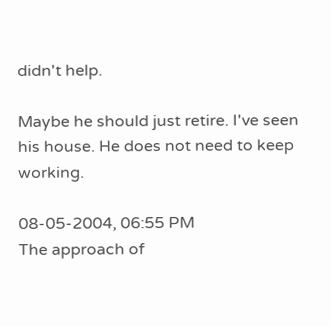didn't help.

Maybe he should just retire. I've seen his house. He does not need to keep working.

08-05-2004, 06:55 PM
The approach of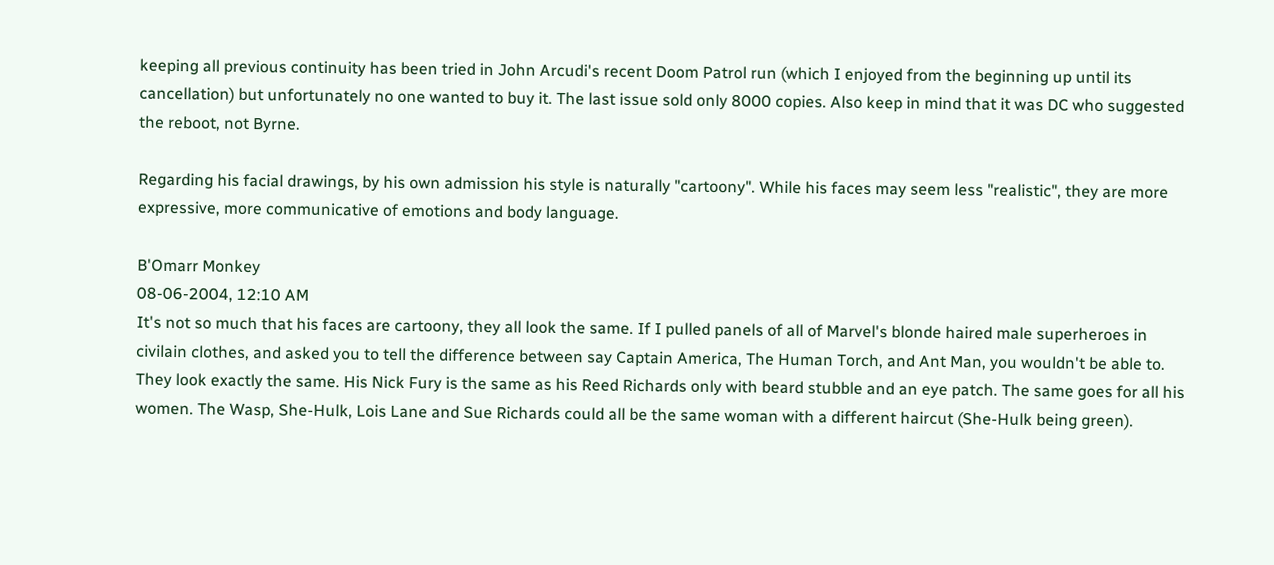keeping all previous continuity has been tried in John Arcudi's recent Doom Patrol run (which I enjoyed from the beginning up until its cancellation) but unfortunately no one wanted to buy it. The last issue sold only 8000 copies. Also keep in mind that it was DC who suggested the reboot, not Byrne.

Regarding his facial drawings, by his own admission his style is naturally "cartoony". While his faces may seem less "realistic", they are more expressive, more communicative of emotions and body language.

B'Omarr Monkey
08-06-2004, 12:10 AM
It's not so much that his faces are cartoony, they all look the same. If I pulled panels of all of Marvel's blonde haired male superheroes in civilain clothes, and asked you to tell the difference between say Captain America, The Human Torch, and Ant Man, you wouldn't be able to. They look exactly the same. His Nick Fury is the same as his Reed Richards only with beard stubble and an eye patch. The same goes for all his women. The Wasp, She-Hulk, Lois Lane and Sue Richards could all be the same woman with a different haircut (She-Hulk being green).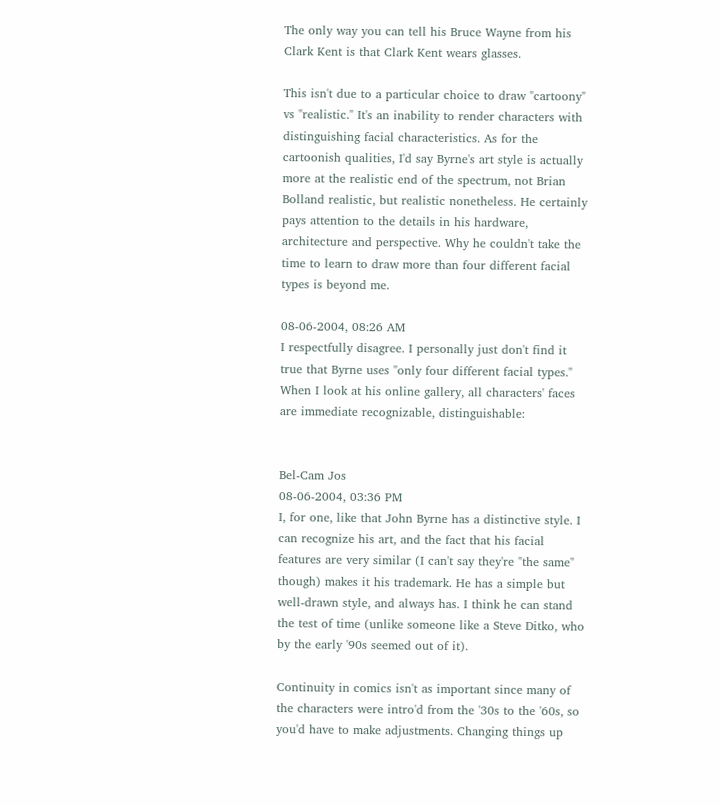The only way you can tell his Bruce Wayne from his Clark Kent is that Clark Kent wears glasses.

This isn't due to a particular choice to draw "cartoony" vs "realistic." It's an inability to render characters with distinguishing facial characteristics. As for the cartoonish qualities, I'd say Byrne's art style is actually more at the realistic end of the spectrum, not Brian Bolland realistic, but realistic nonetheless. He certainly pays attention to the details in his hardware, architecture and perspective. Why he couldn't take the time to learn to draw more than four different facial types is beyond me.

08-06-2004, 08:26 AM
I respectfully disagree. I personally just don't find it true that Byrne uses "only four different facial types." When I look at his online gallery, all characters' faces are immediate recognizable, distinguishable:


Bel-Cam Jos
08-06-2004, 03:36 PM
I, for one, like that John Byrne has a distinctive style. I can recognize his art, and the fact that his facial features are very similar (I can't say they're "the same" though) makes it his trademark. He has a simple but well-drawn style, and always has. I think he can stand the test of time (unlike someone like a Steve Ditko, who by the early '90s seemed out of it).

Continuity in comics isn't as important since many of the characters were intro'd from the '30s to the '60s, so you'd have to make adjustments. Changing things up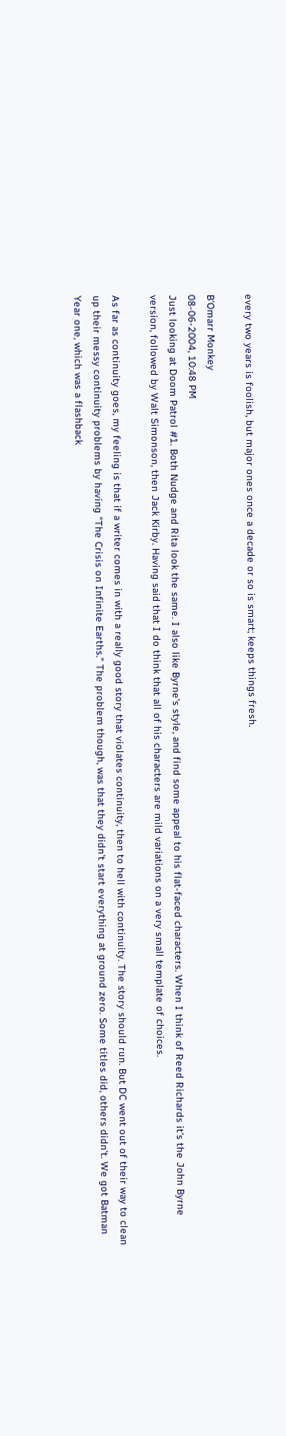every two years is foolish, but major ones once a decade or so is smart; keeps things fresh.

B'Omarr Monkey
08-06-2004, 10:48 PM
Just looking at Doom Patrol #1. Both Nudge and Rita look the same. I also like Byrne's style, and find some appeal to his flat-faced characters. When I think of Reed Richards it's the John Byrne version, followed by Walt Simonson, then Jack Kirby. Having said that I do think that all of his characters are mild variations on a very small template of choices.

As far as continuity goes, my feeling is that if a writer comes in with a really good story that violates continuity, then to hell with continuity. The story should run. But DC went out of their way to clean up their messy continuity problems by having "The Crisis on Infinite Earths." The problem though, was that they didn't start everything at ground zero. Some titles did, others didn't. We got Batman Year one, which was a flashback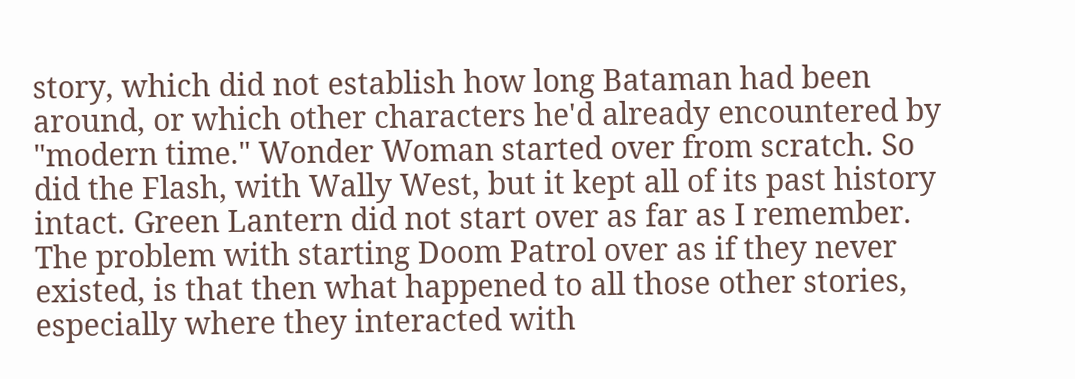story, which did not establish how long Bataman had been around, or which other characters he'd already encountered by "modern time." Wonder Woman started over from scratch. So did the Flash, with Wally West, but it kept all of its past history intact. Green Lantern did not start over as far as I remember. The problem with starting Doom Patrol over as if they never existed, is that then what happened to all those other stories, especially where they interacted with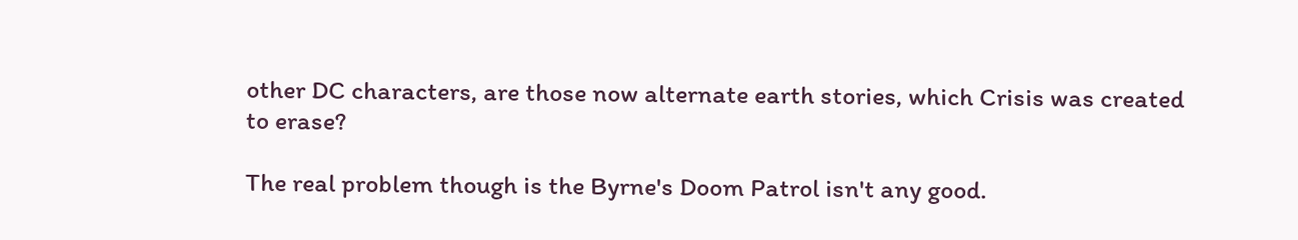other DC characters, are those now alternate earth stories, which Crisis was created to erase?

The real problem though is the Byrne's Doom Patrol isn't any good.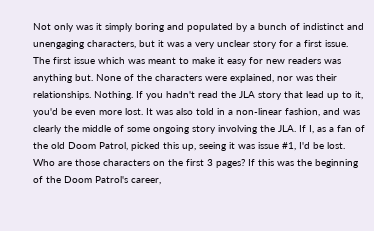Not only was it simply boring and populated by a bunch of indistinct and unengaging characters, but it was a very unclear story for a first issue. The first issue which was meant to make it easy for new readers was anything but. None of the characters were explained, nor was their relationships. Nothing. If you hadn't read the JLA story that lead up to it, you'd be even more lost. It was also told in a non-linear fashion, and was clearly the middle of some ongoing story involving the JLA. If I, as a fan of the old Doom Patrol, picked this up, seeing it was issue #1, I'd be lost. Who are those characters on the first 3 pages? If this was the beginning of the Doom Patrol's career,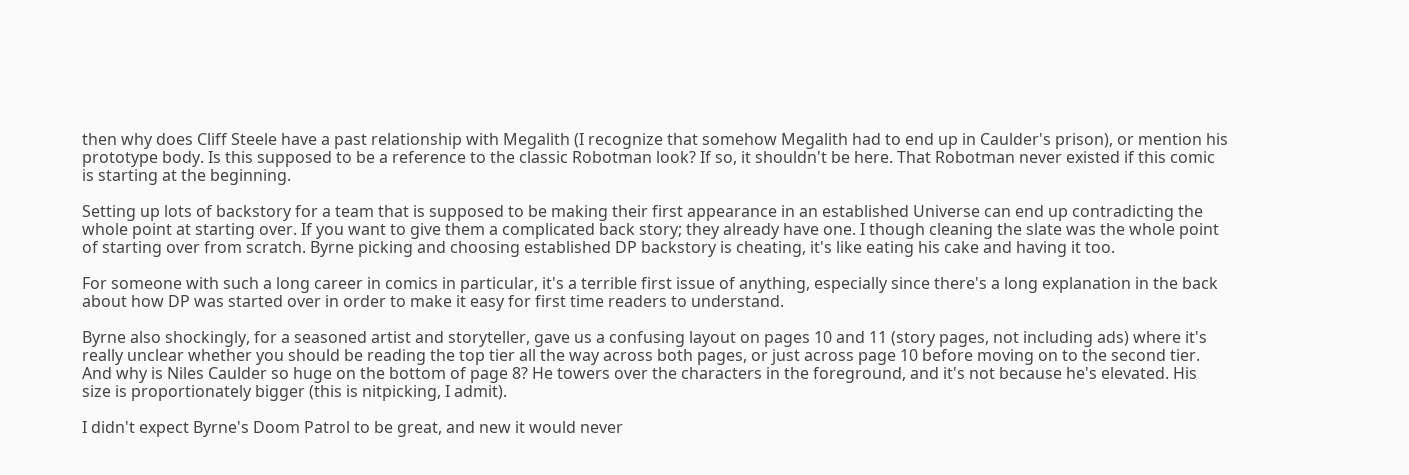then why does Cliff Steele have a past relationship with Megalith (I recognize that somehow Megalith had to end up in Caulder's prison), or mention his prototype body. Is this supposed to be a reference to the classic Robotman look? If so, it shouldn't be here. That Robotman never existed if this comic is starting at the beginning.

Setting up lots of backstory for a team that is supposed to be making their first appearance in an established Universe can end up contradicting the whole point at starting over. If you want to give them a complicated back story; they already have one. I though cleaning the slate was the whole point of starting over from scratch. Byrne picking and choosing established DP backstory is cheating, it's like eating his cake and having it too.

For someone with such a long career in comics in particular, it's a terrible first issue of anything, especially since there's a long explanation in the back about how DP was started over in order to make it easy for first time readers to understand.

Byrne also shockingly, for a seasoned artist and storyteller, gave us a confusing layout on pages 10 and 11 (story pages, not including ads) where it's really unclear whether you should be reading the top tier all the way across both pages, or just across page 10 before moving on to the second tier. And why is Niles Caulder so huge on the bottom of page 8? He towers over the characters in the foreground, and it's not because he's elevated. His size is proportionately bigger (this is nitpicking, I admit).

I didn't expect Byrne's Doom Patrol to be great, and new it would never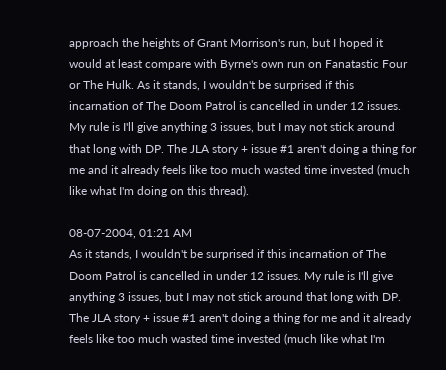approach the heights of Grant Morrison's run, but I hoped it would at least compare with Byrne's own run on Fanatastic Four or The Hulk. As it stands, I wouldn't be surprised if this incarnation of The Doom Patrol is cancelled in under 12 issues. My rule is I'll give anything 3 issues, but I may not stick around that long with DP. The JLA story + issue #1 aren't doing a thing for me and it already feels like too much wasted time invested (much like what I'm doing on this thread).

08-07-2004, 01:21 AM
As it stands, I wouldn't be surprised if this incarnation of The Doom Patrol is cancelled in under 12 issues. My rule is I'll give anything 3 issues, but I may not stick around that long with DP. The JLA story + issue #1 aren't doing a thing for me and it already feels like too much wasted time invested (much like what I'm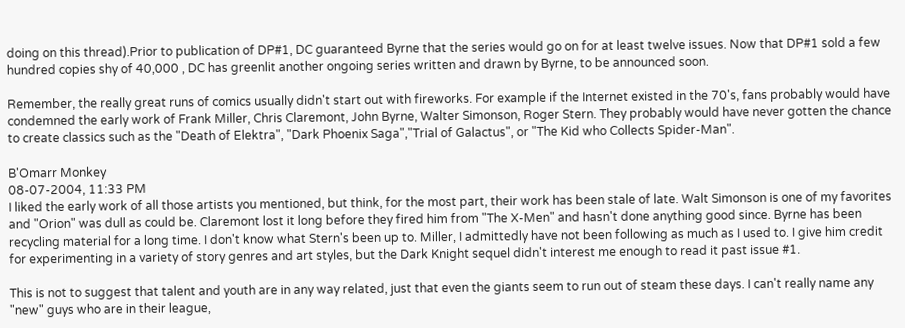doing on this thread).Prior to publication of DP#1, DC guaranteed Byrne that the series would go on for at least twelve issues. Now that DP#1 sold a few hundred copies shy of 40,000 , DC has greenlit another ongoing series written and drawn by Byrne, to be announced soon.

Remember, the really great runs of comics usually didn't start out with fireworks. For example if the Internet existed in the 70's, fans probably would have condemned the early work of Frank Miller, Chris Claremont, John Byrne, Walter Simonson, Roger Stern. They probably would have never gotten the chance to create classics such as the "Death of Elektra", "Dark Phoenix Saga","Trial of Galactus", or "The Kid who Collects Spider-Man".

B'Omarr Monkey
08-07-2004, 11:33 PM
I liked the early work of all those artists you mentioned, but think, for the most part, their work has been stale of late. Walt Simonson is one of my favorites and "Orion" was dull as could be. Claremont lost it long before they fired him from "The X-Men" and hasn't done anything good since. Byrne has been recycling material for a long time. I don't know what Stern's been up to. Miller, I admittedly have not been following as much as I used to. I give him credit for experimenting in a variety of story genres and art styles, but the Dark Knight sequel didn't interest me enough to read it past issue #1.

This is not to suggest that talent and youth are in any way related, just that even the giants seem to run out of steam these days. I can't really name any "new" guys who are in their league,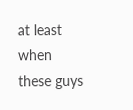at least when these guys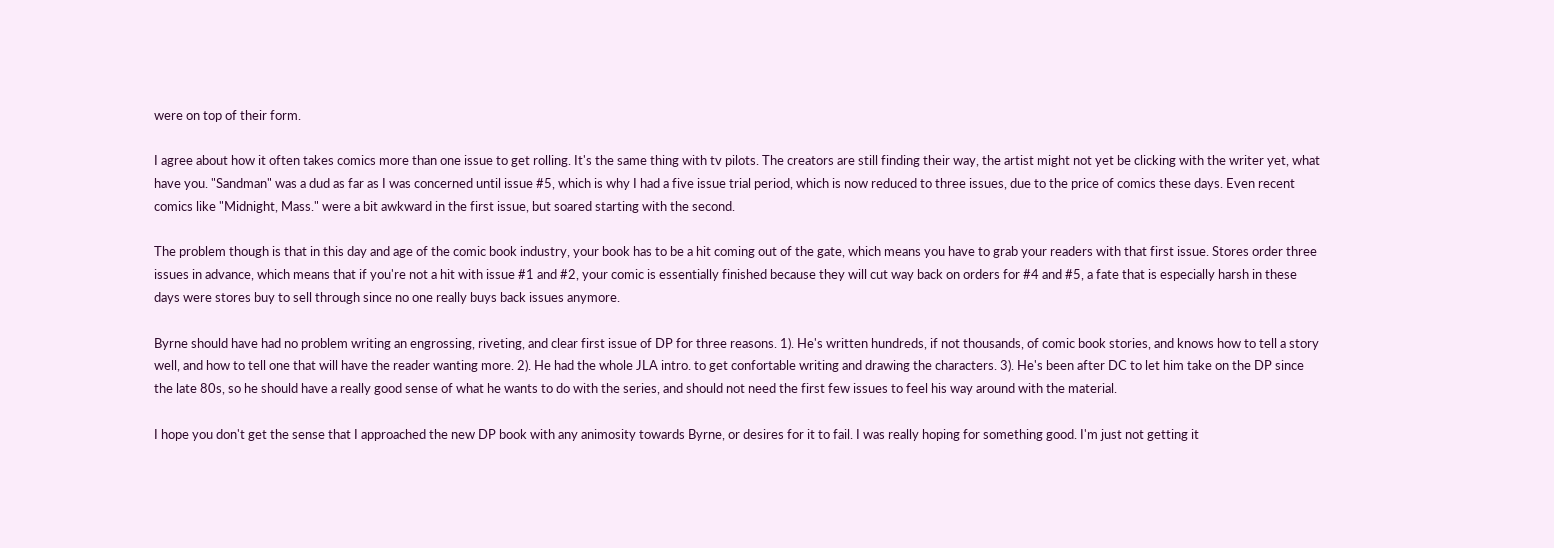were on top of their form.

I agree about how it often takes comics more than one issue to get rolling. It's the same thing with tv pilots. The creators are still finding their way, the artist might not yet be clicking with the writer yet, what have you. "Sandman" was a dud as far as I was concerned until issue #5, which is why I had a five issue trial period, which is now reduced to three issues, due to the price of comics these days. Even recent comics like "Midnight, Mass." were a bit awkward in the first issue, but soared starting with the second.

The problem though is that in this day and age of the comic book industry, your book has to be a hit coming out of the gate, which means you have to grab your readers with that first issue. Stores order three issues in advance, which means that if you're not a hit with issue #1 and #2, your comic is essentially finished because they will cut way back on orders for #4 and #5, a fate that is especially harsh in these days were stores buy to sell through since no one really buys back issues anymore.

Byrne should have had no problem writing an engrossing, riveting, and clear first issue of DP for three reasons. 1). He's written hundreds, if not thousands, of comic book stories, and knows how to tell a story well, and how to tell one that will have the reader wanting more. 2). He had the whole JLA intro. to get confortable writing and drawing the characters. 3). He's been after DC to let him take on the DP since the late 80s, so he should have a really good sense of what he wants to do with the series, and should not need the first few issues to feel his way around with the material.

I hope you don't get the sense that I approached the new DP book with any animosity towards Byrne, or desires for it to fail. I was really hoping for something good. I'm just not getting it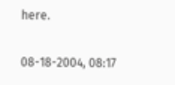here.

08-18-2004, 08:17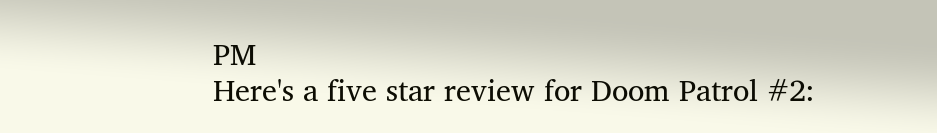PM
Here's a five star review for Doom Patrol #2: